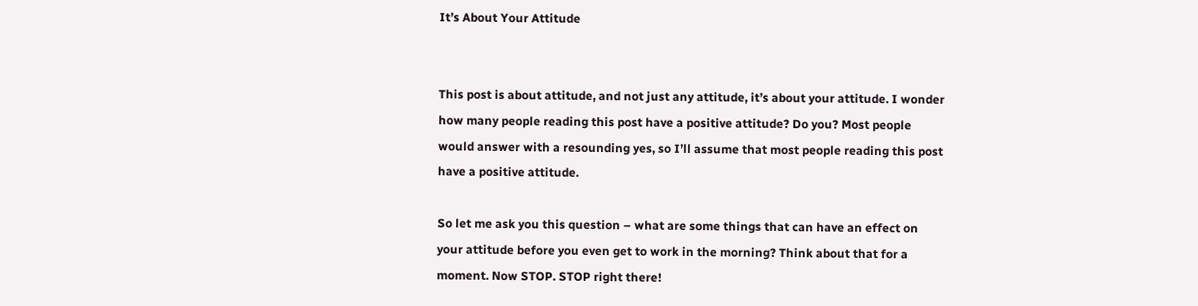It’s About Your Attitude


This post is about attitude, and not just any attitude, it’s about your attitude. I wonder how many people reading this post have a positive attitude? Do you? Most people would answer with a resounding yes, so I’ll assume that most people reading this post have a positive attitude.

So let me ask you this question – what are some things that can have an effect on your attitude before you even get to work in the morning? Think about that for a moment. Now STOP. STOP right there!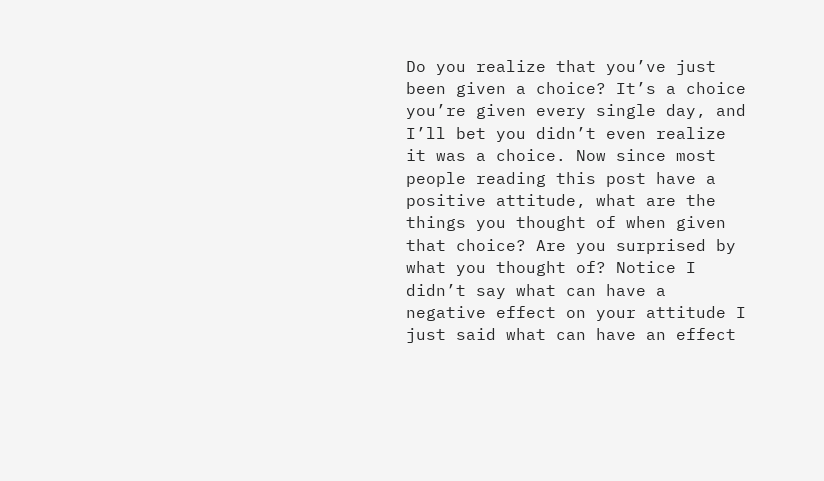Do you realize that you’ve just been given a choice? It’s a choice you’re given every single day, and I’ll bet you didn’t even realize it was a choice. Now since most people reading this post have a positive attitude, what are the things you thought of when given that choice? Are you surprised by what you thought of? Notice I didn’t say what can have a negative effect on your attitude I just said what can have an effect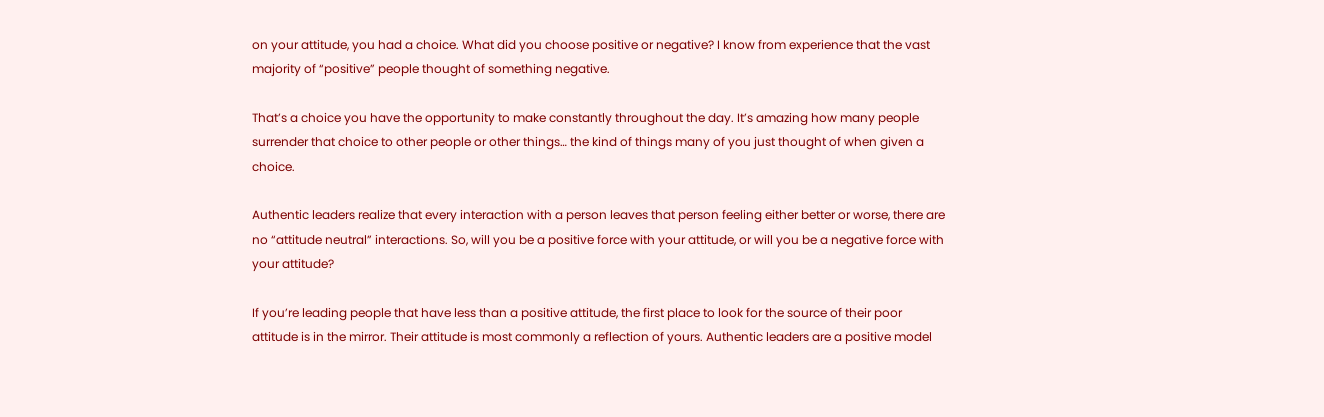on your attitude, you had a choice. What did you choose positive or negative? I know from experience that the vast majority of “positive” people thought of something negative.

That’s a choice you have the opportunity to make constantly throughout the day. It’s amazing how many people surrender that choice to other people or other things… the kind of things many of you just thought of when given a choice.

Authentic leaders realize that every interaction with a person leaves that person feeling either better or worse, there are no “attitude neutral” interactions. So, will you be a positive force with your attitude, or will you be a negative force with your attitude?

If you’re leading people that have less than a positive attitude, the first place to look for the source of their poor attitude is in the mirror. Their attitude is most commonly a reflection of yours. Authentic leaders are a positive model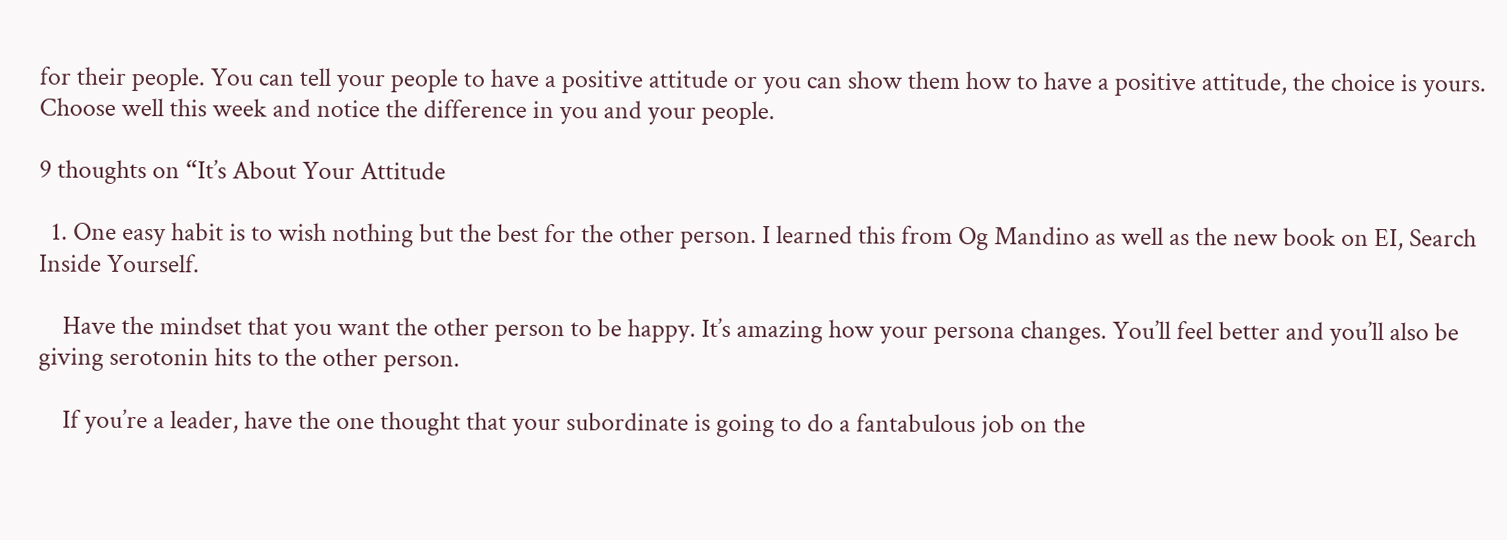for their people. You can tell your people to have a positive attitude or you can show them how to have a positive attitude, the choice is yours. Choose well this week and notice the difference in you and your people.

9 thoughts on “It’s About Your Attitude

  1. One easy habit is to wish nothing but the best for the other person. I learned this from Og Mandino as well as the new book on EI, Search Inside Yourself.

    Have the mindset that you want the other person to be happy. It’s amazing how your persona changes. You’ll feel better and you’ll also be giving serotonin hits to the other person.

    If you’re a leader, have the one thought that your subordinate is going to do a fantabulous job on the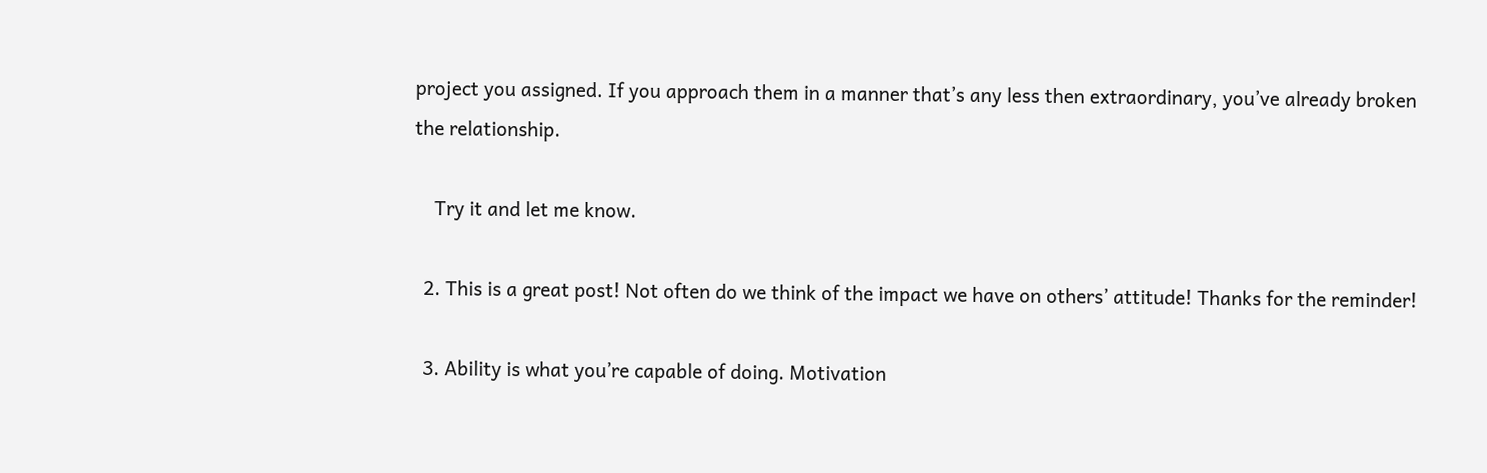project you assigned. If you approach them in a manner that’s any less then extraordinary, you’ve already broken the relationship.

    Try it and let me know.

  2. This is a great post! Not often do we think of the impact we have on others’ attitude! Thanks for the reminder!

  3. Ability is what you’re capable of doing. Motivation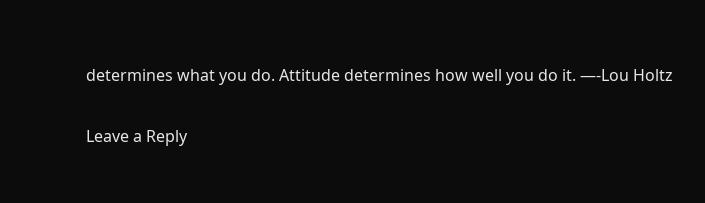determines what you do. Attitude determines how well you do it. —-Lou Holtz

Leave a Reply